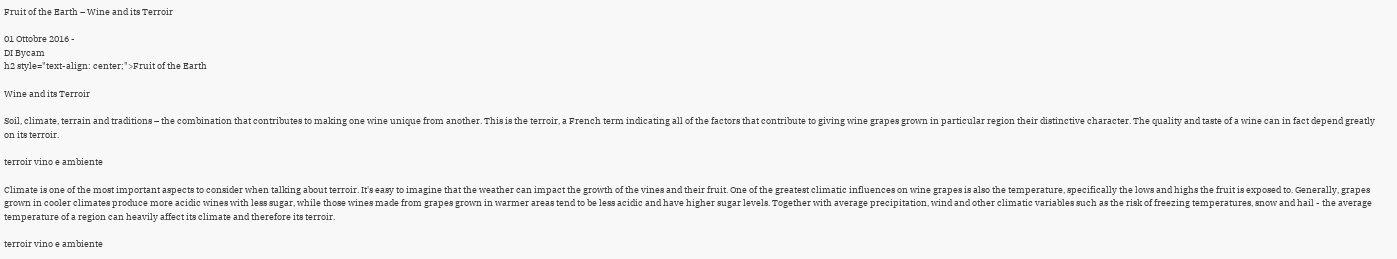Fruit of the Earth – Wine and its Terroir

01 Ottobre 2016 -
DI Bycam
h2 style="text-align: center;">Fruit of the Earth

Wine and its Terroir

Soil, climate, terrain and traditions – the combination that contributes to making one wine unique from another. This is the terroir, a French term indicating all of the factors that contribute to giving wine grapes grown in particular region their distinctive character. The quality and taste of a wine can in fact depend greatly on its terroir.

terroir vino e ambiente

Climate is one of the most important aspects to consider when talking about terroir. It's easy to imagine that the weather can impact the growth of the vines and their fruit. One of the greatest climatic influences on wine grapes is also the temperature, specifically the lows and highs the fruit is exposed to. Generally, grapes grown in cooler climates produce more acidic wines with less sugar, while those wines made from grapes grown in warmer areas tend to be less acidic and have higher sugar levels. Together with average precipitation, wind and other climatic variables such as the risk of freezing temperatures, snow and hail - the average temperature of a region can heavily affect its climate and therefore its terroir.

terroir vino e ambiente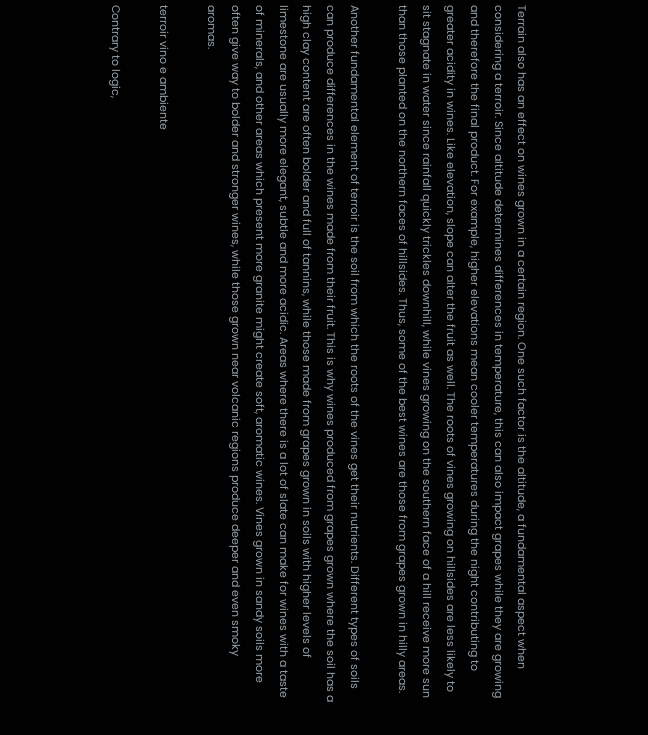Terrain also has an effect on wines grown in a certain region. One such factor is the altitude, a fundamental aspect when considering a terroir. Since altitude determines differences in temperature, this can also impact grapes while they are growing and therefore the final product. For example, higher elevations mean cooler temperatures during the night contributing to greater acidity in wines. Like elevation, slope can alter the fruit as well. The roots of vines growing on hillsides are less likely to sit stagnate in water since rainfall quickly trickles downhill, while vines growing on the southern face of a hill receive more sun than those planted on the northern faces of hillsides. Thus, some of the best wines are those from grapes grown in hilly areas.

Another fundamental element of terroir is the soil from which the roots of the vines get their nutrients. Different types of soils can produce differences in the wines made from their fruit. This is why wines produced from grapes grown where the soil has a high clay content are often bolder and full of tannins, while those made from grapes grown in soils with higher levels of limestone are usually more elegant, subtle and more acidic. Areas where there is a lot of slate can make for wines with a taste of minerals, and other areas which present more granite might create soft, aromatic wines. Vines grown in sandy soils more often give way to bolder and stronger wines, while those grown near volcanic regions produce deeper and even smoky aromas.

terroir vino e ambiente

Contrary to logic,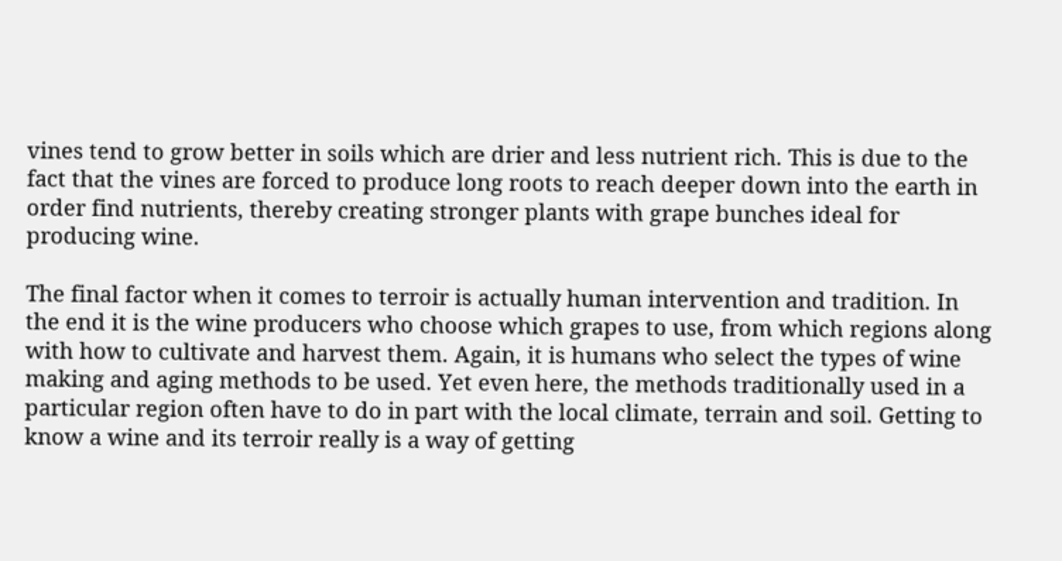vines tend to grow better in soils which are drier and less nutrient rich. This is due to the fact that the vines are forced to produce long roots to reach deeper down into the earth in order find nutrients, thereby creating stronger plants with grape bunches ideal for producing wine.

The final factor when it comes to terroir is actually human intervention and tradition. In the end it is the wine producers who choose which grapes to use, from which regions along with how to cultivate and harvest them. Again, it is humans who select the types of wine making and aging methods to be used. Yet even here, the methods traditionally used in a particular region often have to do in part with the local climate, terrain and soil. Getting to know a wine and its terroir really is a way of getting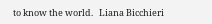to know the world.   Liana Bicchieri